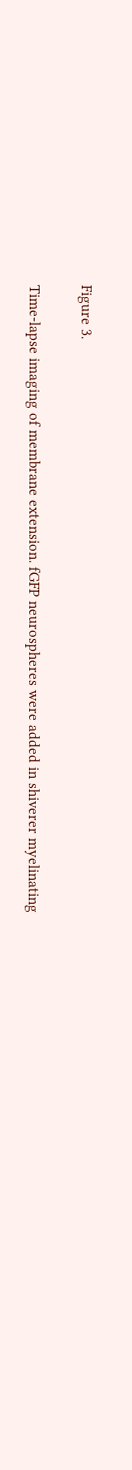Figure 3.

Time-lapse imaging of membrane extension. fGFP neurospheres were added in shiverer myelinating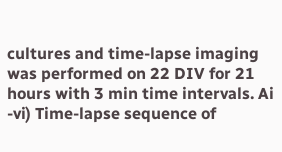cultures and time-lapse imaging was performed on 22 DIV for 21 hours with 3 min time intervals. Ai -vi) Time-lapse sequence of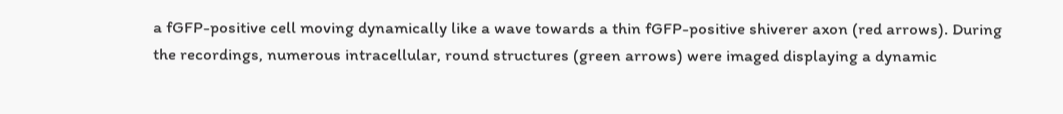a fGFP-positive cell moving dynamically like a wave towards a thin fGFP-positive shiverer axon (red arrows). During the recordings, numerous intracellular, round structures (green arrows) were imaged displaying a dynamic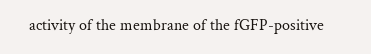activity of the membrane of the fGFP-positive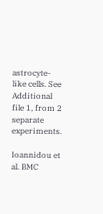astrocyte-like cells. See Additional file 1, from 2 separate experiments.

Ioannidou et al. BMC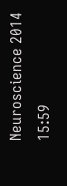Neuroscience 2014 15:59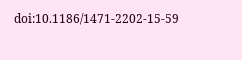doi:10.1186/1471-2202-15-59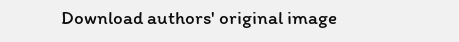Download authors' original image